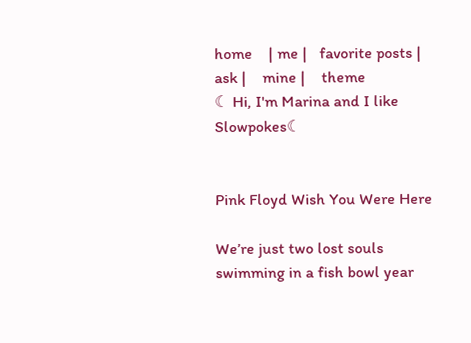home    | me |   favorite posts |    ask |    mine |    theme
☾ Hi, I'm Marina and I like Slowpokes☾


Pink Floyd Wish You Were Here

We’re just two lost souls swimming in a fish bowl year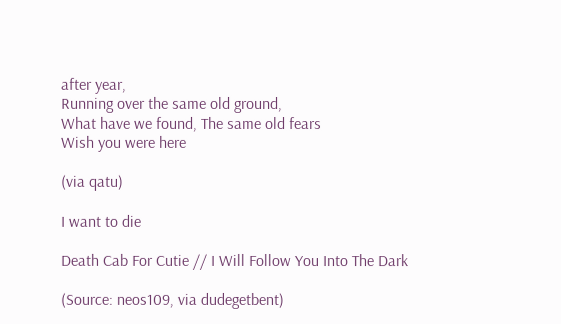after year,
Running over the same old ground,
What have we found, The same old fears
Wish you were here

(via qatu)

I want to die

Death Cab For Cutie // I Will Follow You Into The Dark

(Source: neos109, via dudegetbent)